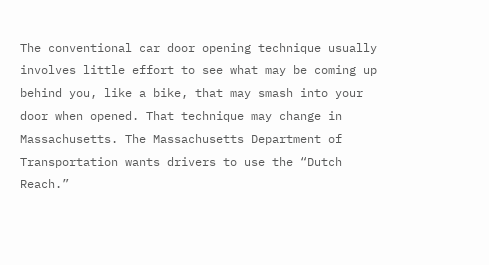The conventional car door opening technique usually involves little effort to see what may be coming up behind you, like a bike, that may smash into your door when opened. That technique may change in Massachusetts. The Massachusetts Department of Transportation wants drivers to use the “Dutch Reach.”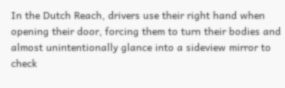In the Dutch Reach, drivers use their right hand when opening their door, forcing them to turn their bodies and almost unintentionally glance into a sideview mirror to check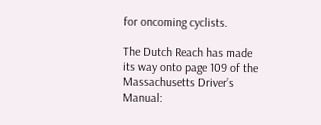for oncoming cyclists.

The Dutch Reach has made its way onto page 109 of the Massachusetts Driver’s Manual: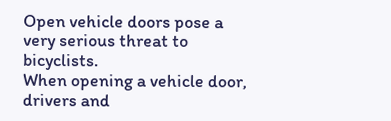Open vehicle doors pose a very serious threat to bicyclists.
When opening a vehicle door, drivers and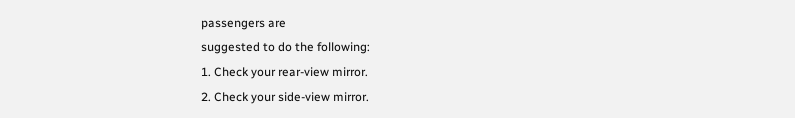passengers are
suggested to do the following:
1. Check your rear-view mirror.
2. Check your side-view mirror.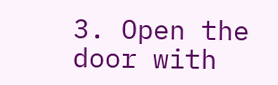3. Open the door with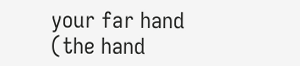your far hand (the hand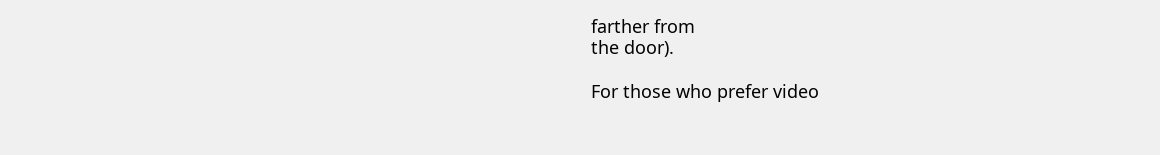farther from
the door).

For those who prefer video